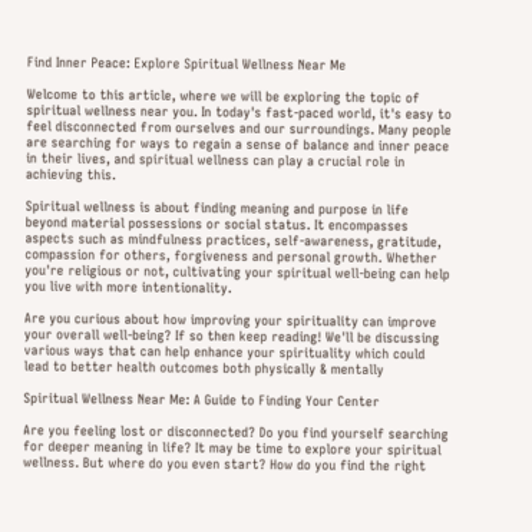Find Inner Peace: Explore Spiritual Wellness Near Me

Welcome to this article, where we will be exploring the topic of spiritual wellness near you. In today's fast-paced world, it's easy to feel disconnected from ourselves and our surroundings. Many people are searching for ways to regain a sense of balance and inner peace in their lives, and spiritual wellness can play a crucial role in achieving this.

Spiritual wellness is about finding meaning and purpose in life beyond material possessions or social status. It encompasses aspects such as mindfulness practices, self-awareness, gratitude, compassion for others, forgiveness and personal growth. Whether you're religious or not, cultivating your spiritual well-being can help you live with more intentionality.

Are you curious about how improving your spirituality can improve your overall well-being? If so then keep reading! We'll be discussing various ways that can help enhance your spirituality which could lead to better health outcomes both physically & mentally

Spiritual Wellness Near Me: A Guide to Finding Your Center

Are you feeling lost or disconnected? Do you find yourself searching for deeper meaning in life? It may be time to explore your spiritual wellness. But where do you even start? How do you find the right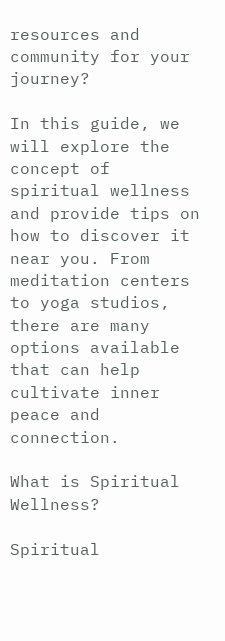resources and community for your journey?

In this guide, we will explore the concept of spiritual wellness and provide tips on how to discover it near you. From meditation centers to yoga studios, there are many options available that can help cultivate inner peace and connection.

What is Spiritual Wellness?

Spiritual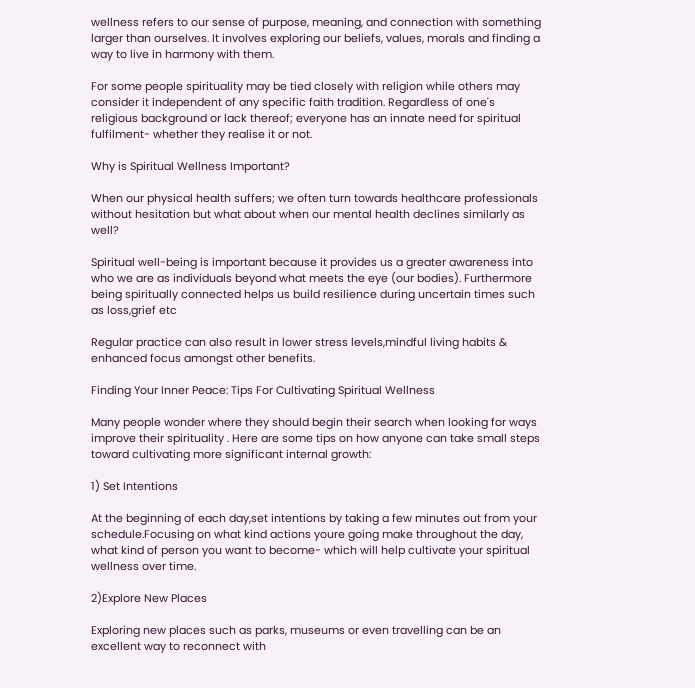wellness refers to our sense of purpose, meaning, and connection with something larger than ourselves. It involves exploring our beliefs, values, morals and finding a way to live in harmony with them.

For some people spirituality may be tied closely with religion while others may consider it independent of any specific faith tradition. Regardless of one's religious background or lack thereof; everyone has an innate need for spiritual fulfilment- whether they realise it or not.

Why is Spiritual Wellness Important?

When our physical health suffers; we often turn towards healthcare professionals without hesitation but what about when our mental health declines similarly as well?

Spiritual well-being is important because it provides us a greater awareness into who we are as individuals beyond what meets the eye (our bodies). Furthermore being spiritually connected helps us build resilience during uncertain times such as loss,grief etc

Regular practice can also result in lower stress levels,mindful living habits & enhanced focus amongst other benefits.

Finding Your Inner Peace: Tips For Cultivating Spiritual Wellness

Many people wonder where they should begin their search when looking for ways improve their spirituality . Here are some tips on how anyone can take small steps toward cultivating more significant internal growth:

1) Set Intentions

At the beginning of each day,set intentions by taking a few minutes out from your schedule.Focusing on what kind actions youre going make throughout the day, what kind of person you want to become- which will help cultivate your spiritual wellness over time.

2)Explore New Places

Exploring new places such as parks, museums or even travelling can be an excellent way to reconnect with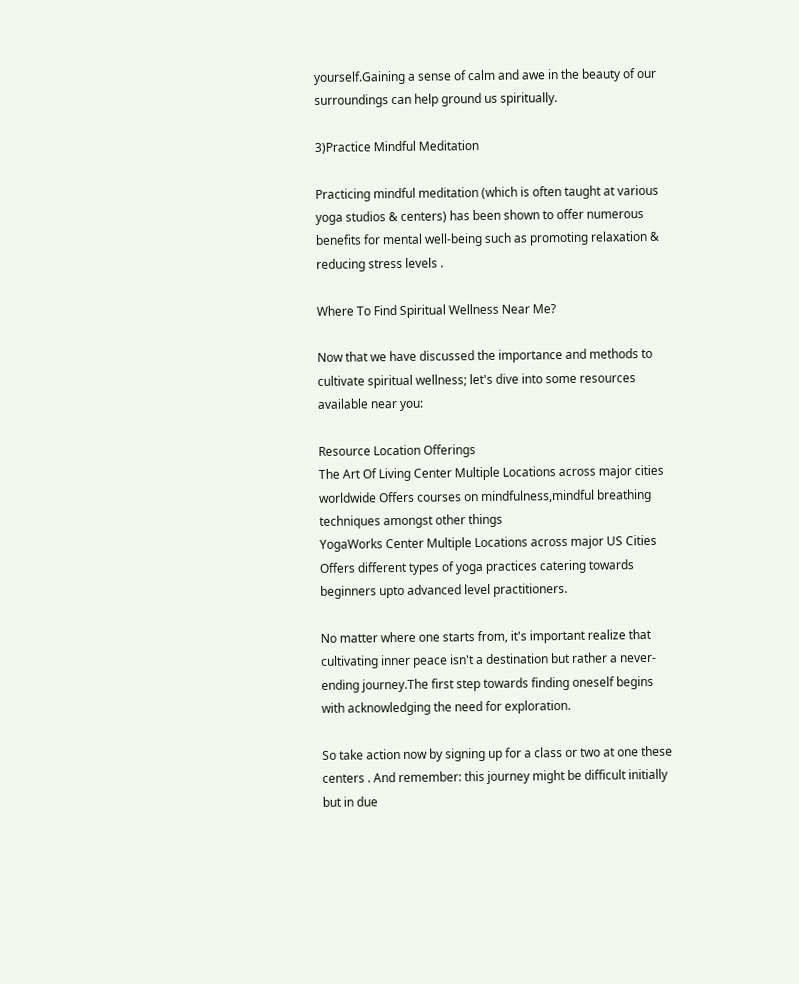yourself.Gaining a sense of calm and awe in the beauty of our surroundings can help ground us spiritually.

3)Practice Mindful Meditation

Practicing mindful meditation (which is often taught at various yoga studios & centers) has been shown to offer numerous benefits for mental well-being such as promoting relaxation & reducing stress levels .

Where To Find Spiritual Wellness Near Me?

Now that we have discussed the importance and methods to cultivate spiritual wellness; let's dive into some resources available near you:

Resource Location Offerings
The Art Of Living Center Multiple Locations across major cities worldwide Offers courses on mindfulness,mindful breathing techniques amongst other things
YogaWorks Center Multiple Locations across major US Cities Offers different types of yoga practices catering towards beginners upto advanced level practitioners.

No matter where one starts from, it's important realize that cultivating inner peace isn't a destination but rather a never-ending journey.The first step towards finding oneself begins with acknowledging the need for exploration.

So take action now by signing up for a class or two at one these centers . And remember: this journey might be difficult initially but in due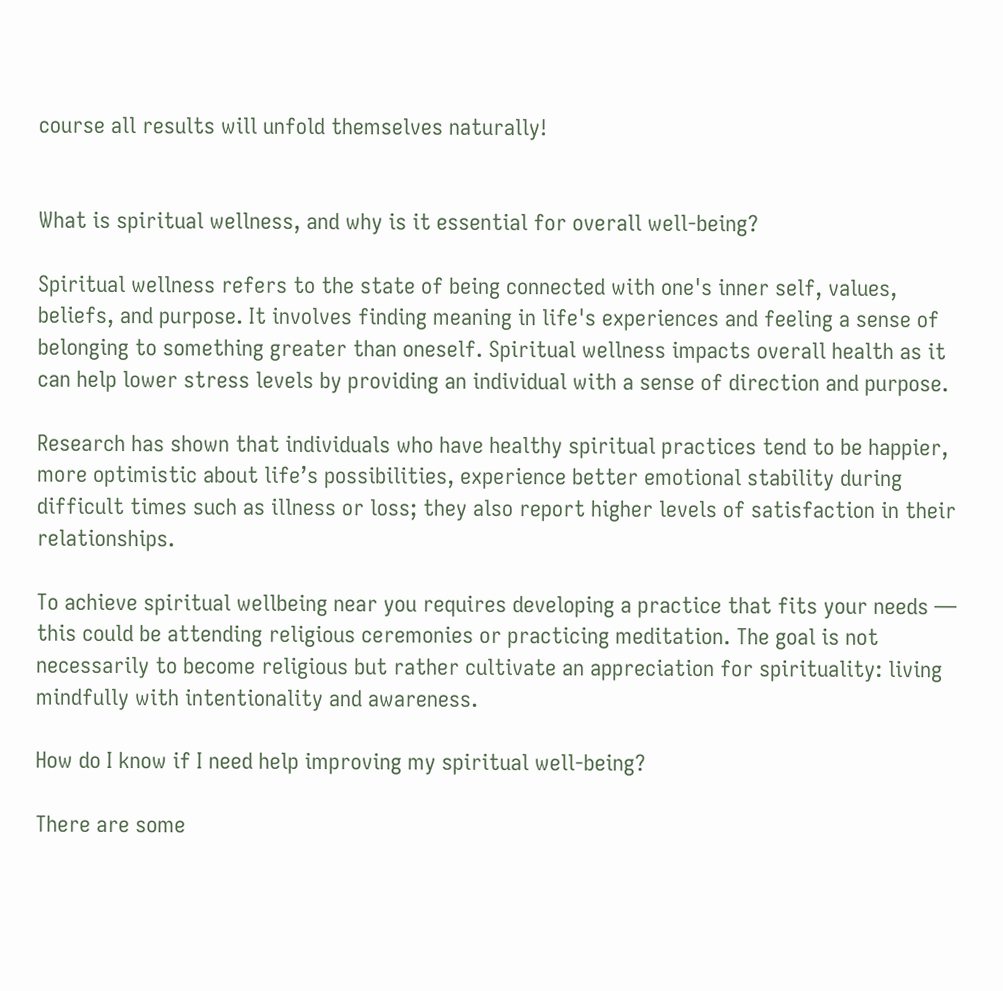course all results will unfold themselves naturally!


What is spiritual wellness, and why is it essential for overall well-being?

Spiritual wellness refers to the state of being connected with one's inner self, values, beliefs, and purpose. It involves finding meaning in life's experiences and feeling a sense of belonging to something greater than oneself. Spiritual wellness impacts overall health as it can help lower stress levels by providing an individual with a sense of direction and purpose.

Research has shown that individuals who have healthy spiritual practices tend to be happier, more optimistic about life’s possibilities, experience better emotional stability during difficult times such as illness or loss; they also report higher levels of satisfaction in their relationships.

To achieve spiritual wellbeing near you requires developing a practice that fits your needs — this could be attending religious ceremonies or practicing meditation. The goal is not necessarily to become religious but rather cultivate an appreciation for spirituality: living mindfully with intentionality and awareness.

How do I know if I need help improving my spiritual well-being?

There are some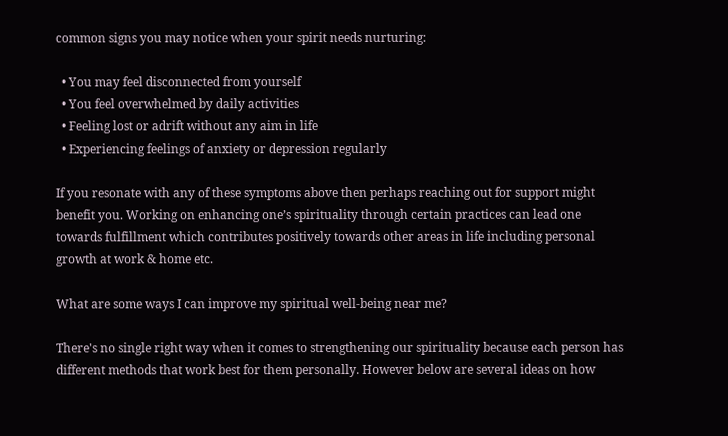common signs you may notice when your spirit needs nurturing:

  • You may feel disconnected from yourself
  • You feel overwhelmed by daily activities
  • Feeling lost or adrift without any aim in life
  • Experiencing feelings of anxiety or depression regularly

If you resonate with any of these symptoms above then perhaps reaching out for support might benefit you. Working on enhancing one’s spirituality through certain practices can lead one towards fulfillment which contributes positively towards other areas in life including personal growth at work & home etc.

What are some ways I can improve my spiritual well-being near me?

There's no single right way when it comes to strengthening our spirituality because each person has different methods that work best for them personally. However below are several ideas on how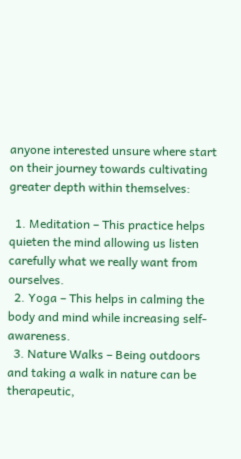anyone interested unsure where start on their journey towards cultivating greater depth within themselves:

  1. Meditation – This practice helps quieten the mind allowing us listen carefully what we really want from ourselves.
  2. Yoga – This helps in calming the body and mind while increasing self-awareness.
  3. Nature Walks – Being outdoors and taking a walk in nature can be therapeutic,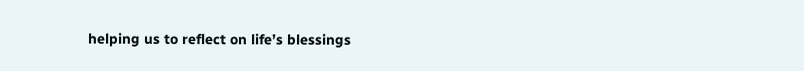helping us to reflect on life’s blessings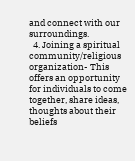and connect with our surroundings.
  4. Joining a spiritual community/religious organization- This offers an opportunity for individuals to come together, share ideas, thoughts about their beliefs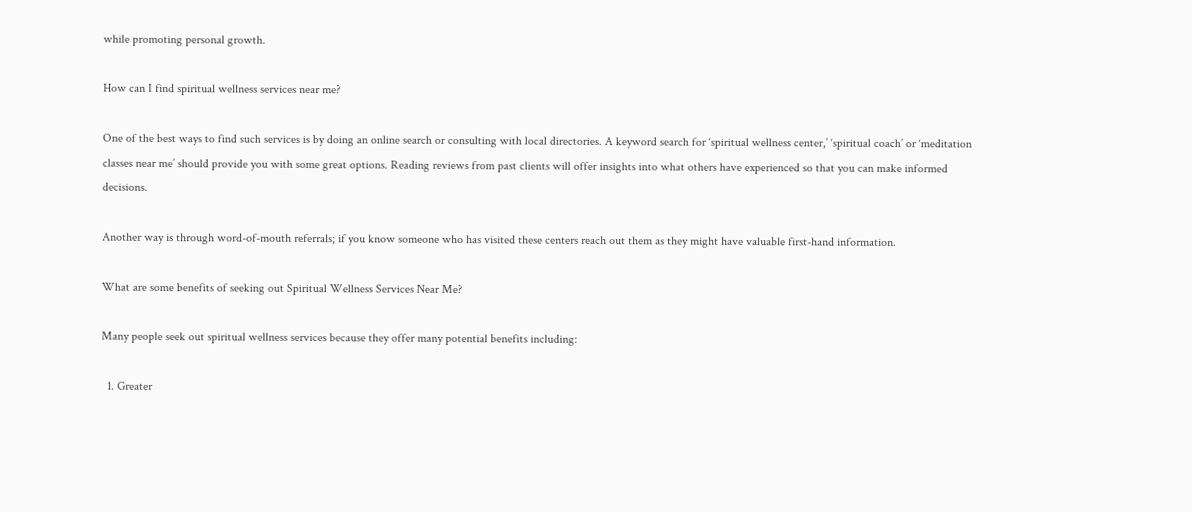while promoting personal growth.

How can I find spiritual wellness services near me?

One of the best ways to find such services is by doing an online search or consulting with local directories. A keyword search for ‘spiritual wellness center,’ ‘spiritual coach’ or ‘meditation classes near me’ should provide you with some great options. Reading reviews from past clients will offer insights into what others have experienced so that you can make informed decisions.

Another way is through word-of-mouth referrals; if you know someone who has visited these centers reach out them as they might have valuable first-hand information.

What are some benefits of seeking out Spiritual Wellness Services Near Me?

Many people seek out spiritual wellness services because they offer many potential benefits including:

  1. Greater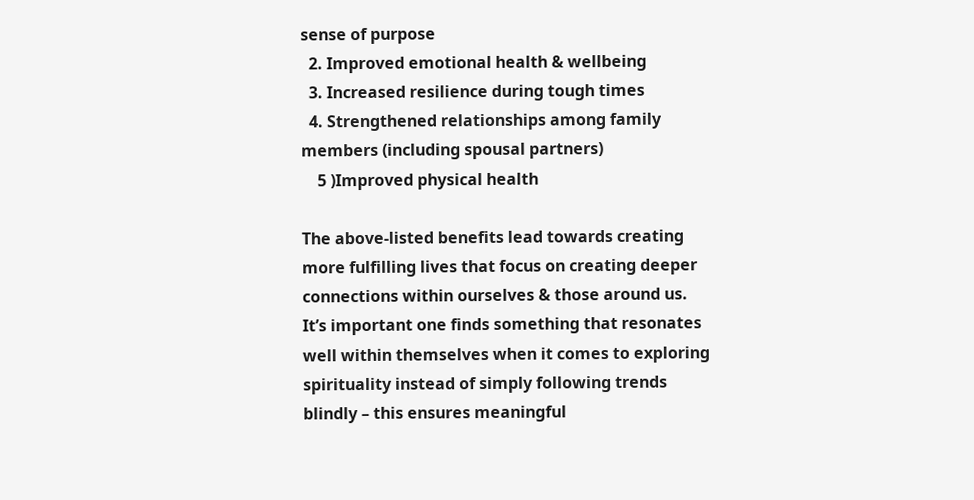sense of purpose
  2. Improved emotional health & wellbeing
  3. Increased resilience during tough times
  4. Strengthened relationships among family members (including spousal partners)
    5 )Improved physical health

The above-listed benefits lead towards creating more fulfilling lives that focus on creating deeper connections within ourselves & those around us. It’s important one finds something that resonates well within themselves when it comes to exploring spirituality instead of simply following trends blindly – this ensures meaningful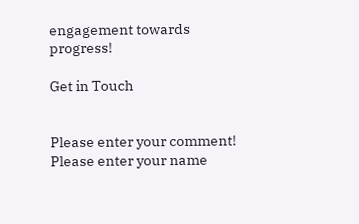engagement towards progress!

Get in Touch


Please enter your comment!
Please enter your name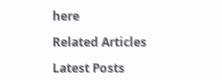here

Related Articles

Latest Posts